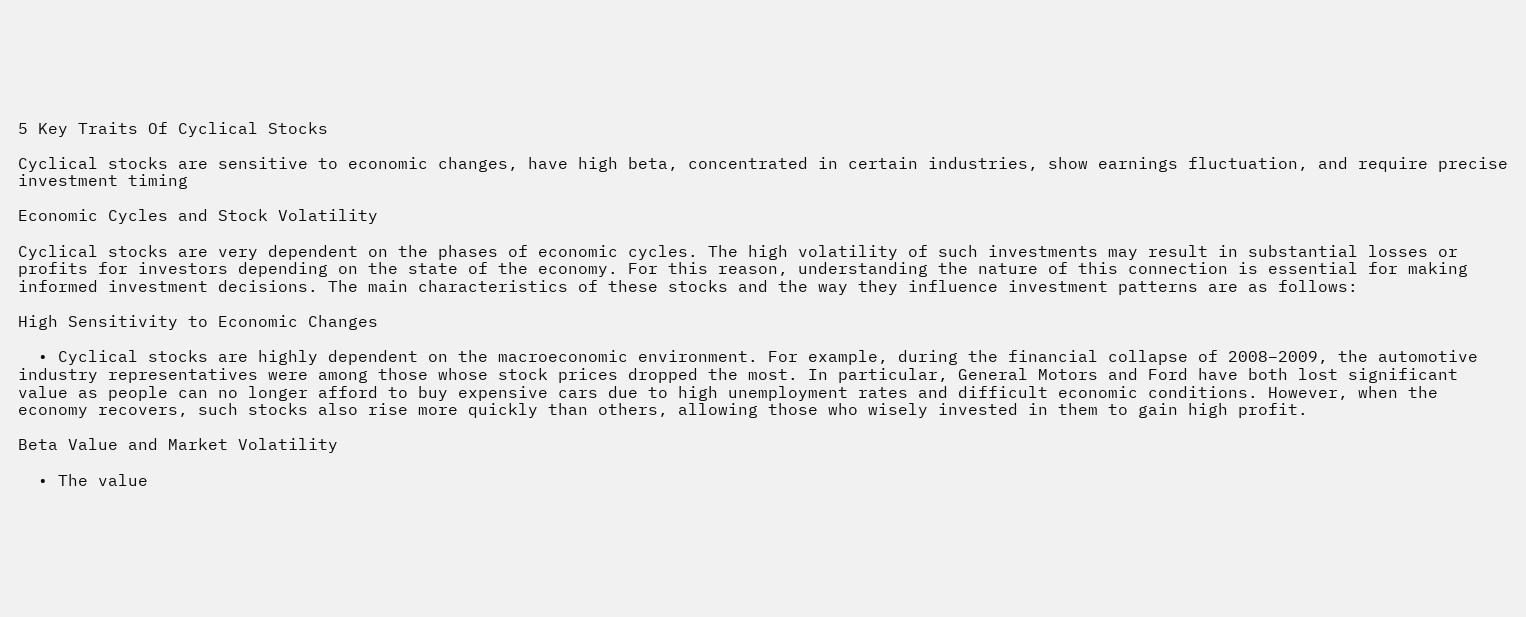5 Key Traits Of Cyclical Stocks

Cyclical stocks are sensitive to economic changes, have high beta, concentrated in certain industries, show earnings fluctuation, and require precise investment timing

Economic Cycles and Stock Volatility

Cyclical stocks are very dependent on the phases of economic cycles. The high volatility of such investments may result in substantial losses or profits for investors depending on the state of the economy. For this reason, understanding the nature of this connection is essential for making informed investment decisions. The main characteristics of these stocks and the way they influence investment patterns are as follows:

High Sensitivity to Economic Changes

  • Cyclical stocks are highly dependent on the macroeconomic environment. For example, during the financial collapse of 2008–2009, the automotive industry representatives were among those whose stock prices dropped the most. In particular, General Motors and Ford have both lost significant value as people can no longer afford to buy expensive cars due to high unemployment rates and difficult economic conditions. However, when the economy recovers, such stocks also rise more quickly than others, allowing those who wisely invested in them to gain high profit.

Beta Value and Market Volatility

  • The value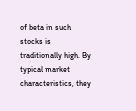of beta in such stocks is traditionally high. By typical market characteristics, they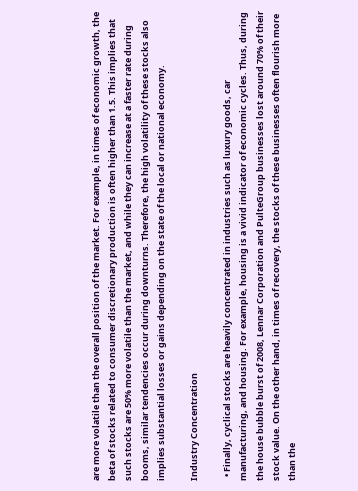are more volatile than the overall position of the market. For example, in times of economic growth, the beta of stocks related to consumer discretionary production is often higher than 1.5. This implies that such stocks are 50% more volatile than the market, and while they can increase at a faster rate during booms, similar tendencies occur during downturns. Therefore, the high volatility of these stocks also implies substantial losses or gains depending on the state of the local or national economy.

Industry Concentration

  • Finally, cyclical stocks are heavily concentrated in industries such as luxury goods, car manufacturing, and housing. For example, housing is a vivid indicator of economic cycles. Thus, during the house bubble burst of 2008, Lennar Corporation and PulteGroup businesses lost around 70% of their stock value. On the other hand, in times of recovery, the stocks of these businesses often flourish more than the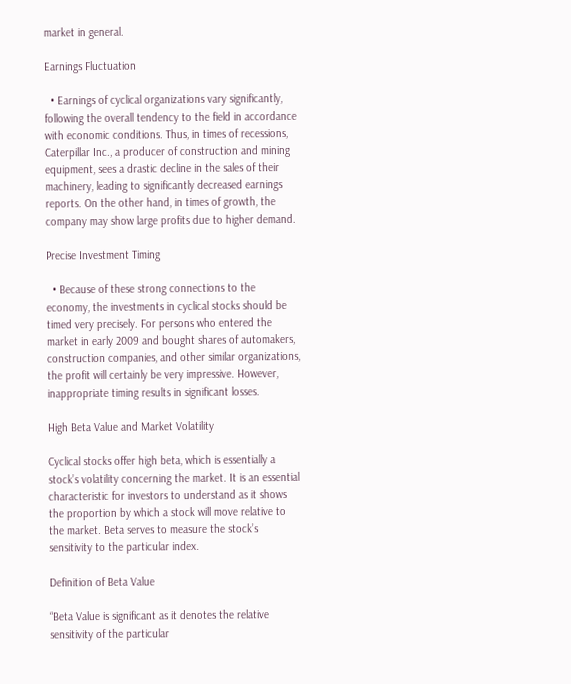market in general.

Earnings Fluctuation

  • Earnings of cyclical organizations vary significantly, following the overall tendency to the field in accordance with economic conditions. Thus, in times of recessions, Caterpillar Inc., a producer of construction and mining equipment, sees a drastic decline in the sales of their machinery, leading to significantly decreased earnings reports. On the other hand, in times of growth, the company may show large profits due to higher demand.

Precise Investment Timing

  • Because of these strong connections to the economy, the investments in cyclical stocks should be timed very precisely. For persons who entered the market in early 2009 and bought shares of automakers, construction companies, and other similar organizations, the profit will certainly be very impressive. However, inappropriate timing results in significant losses.

High Beta Value and Market Volatility

Cyclical stocks offer high beta, which is essentially a stock’s volatility concerning the market. It is an essential characteristic for investors to understand as it shows the proportion by which a stock will move relative to the market. Beta serves to measure the stock’s sensitivity to the particular index.

Definition of Beta Value

“Beta Value is significant as it denotes the relative sensitivity of the particular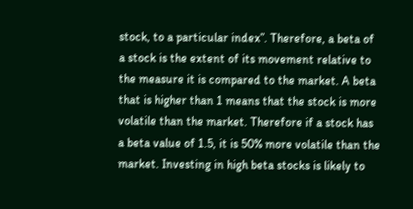stock, to a particular index”. Therefore, a beta of a stock is the extent of its movement relative to the measure it is compared to the market. A beta that is higher than 1 means that the stock is more volatile than the market. Therefore if a stock has a beta value of 1.5, it is 50% more volatile than the market. Investing in high beta stocks is likely to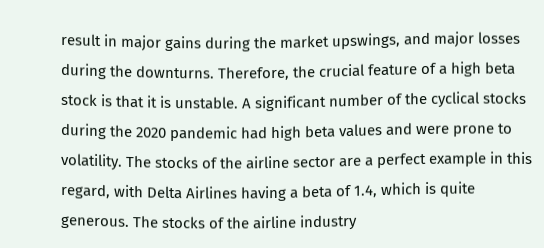result in major gains during the market upswings, and major losses during the downturns. Therefore, the crucial feature of a high beta stock is that it is unstable. A significant number of the cyclical stocks during the 2020 pandemic had high beta values and were prone to volatility. The stocks of the airline sector are a perfect example in this regard, with Delta Airlines having a beta of 1.4, which is quite generous. The stocks of the airline industry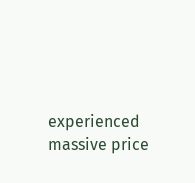experienced massive price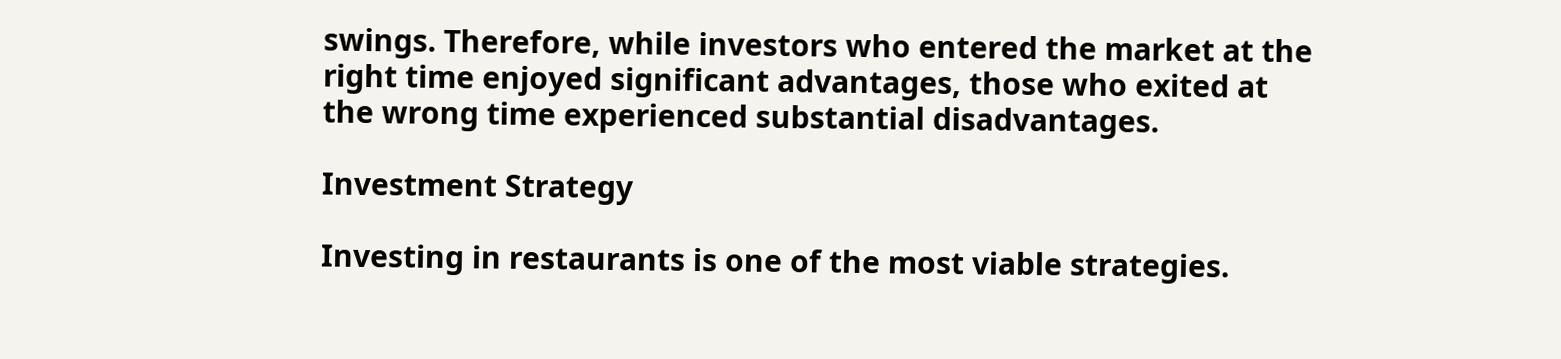swings. Therefore, while investors who entered the market at the right time enjoyed significant advantages, those who exited at the wrong time experienced substantial disadvantages.

Investment Strategy

Investing in restaurants is one of the most viable strategies.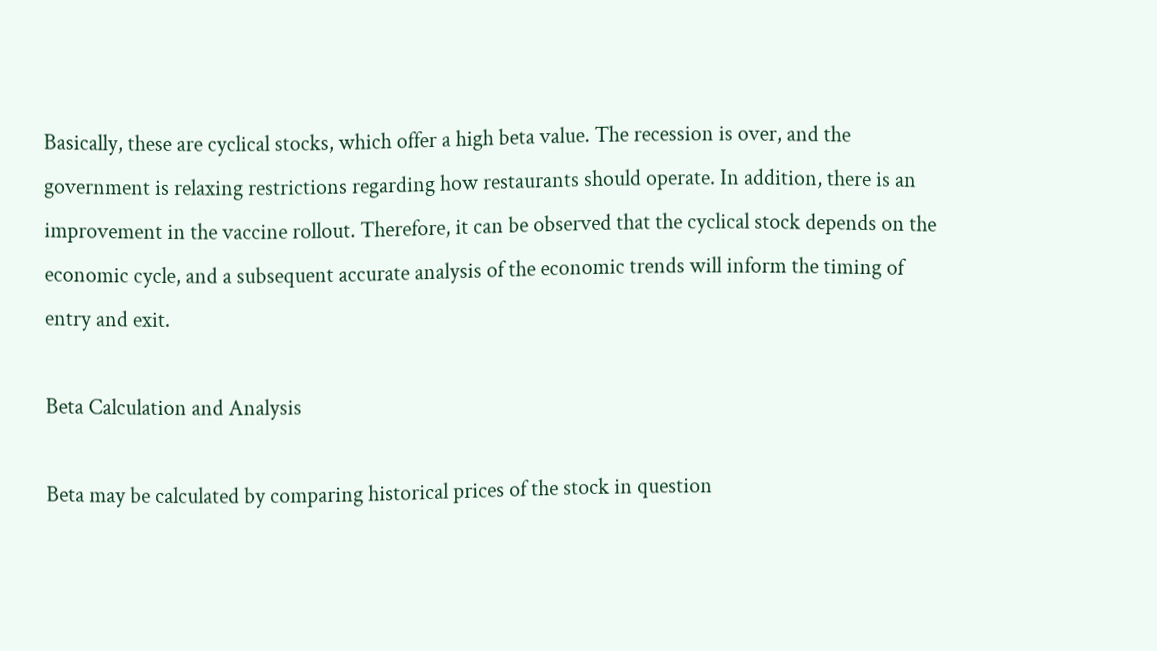Basically, these are cyclical stocks, which offer a high beta value. The recession is over, and the government is relaxing restrictions regarding how restaurants should operate. In addition, there is an improvement in the vaccine rollout. Therefore, it can be observed that the cyclical stock depends on the economic cycle, and a subsequent accurate analysis of the economic trends will inform the timing of entry and exit.

Beta Calculation and Analysis

Beta may be calculated by comparing historical prices of the stock in question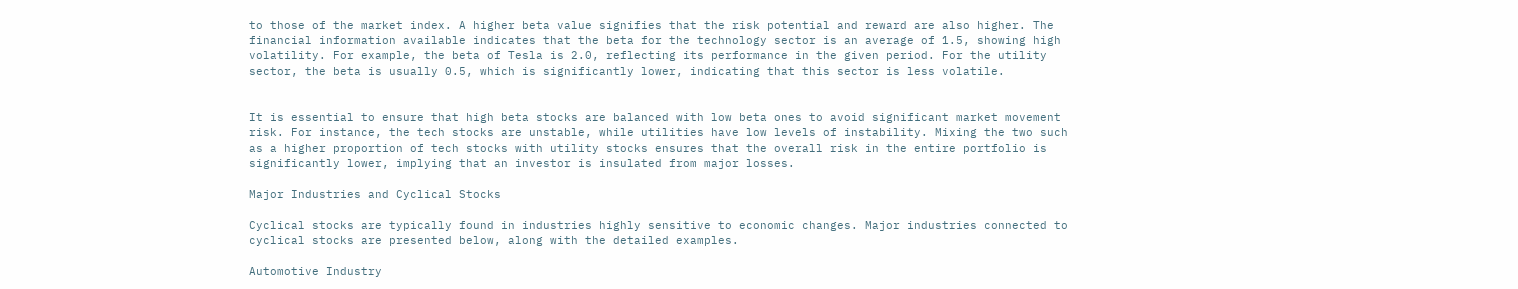to those of the market index. A higher beta value signifies that the risk potential and reward are also higher. The financial information available indicates that the beta for the technology sector is an average of 1.5, showing high volatility. For example, the beta of Tesla is 2.0, reflecting its performance in the given period. For the utility sector, the beta is usually 0.5, which is significantly lower, indicating that this sector is less volatile.


It is essential to ensure that high beta stocks are balanced with low beta ones to avoid significant market movement risk. For instance, the tech stocks are unstable, while utilities have low levels of instability. Mixing the two such as a higher proportion of tech stocks with utility stocks ensures that the overall risk in the entire portfolio is significantly lower, implying that an investor is insulated from major losses.

Major Industries and Cyclical Stocks

Cyclical stocks are typically found in industries highly sensitive to economic changes. Major industries connected to cyclical stocks are presented below, along with the detailed examples.

Automotive Industry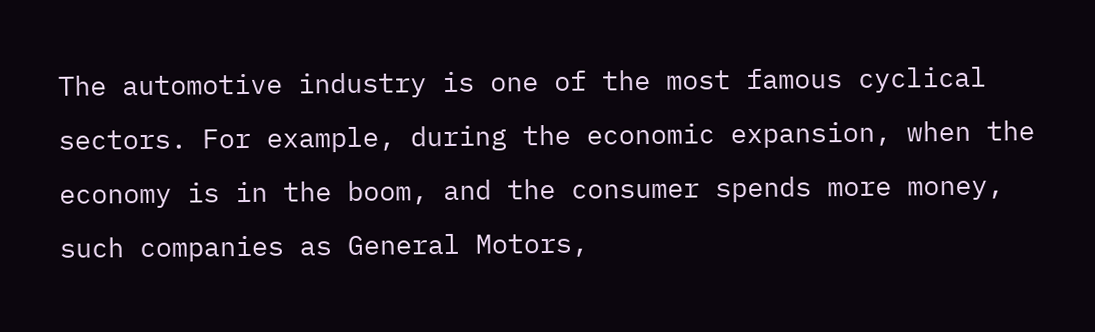The automotive industry is one of the most famous cyclical sectors. For example, during the economic expansion, when the economy is in the boom, and the consumer spends more money, such companies as General Motors,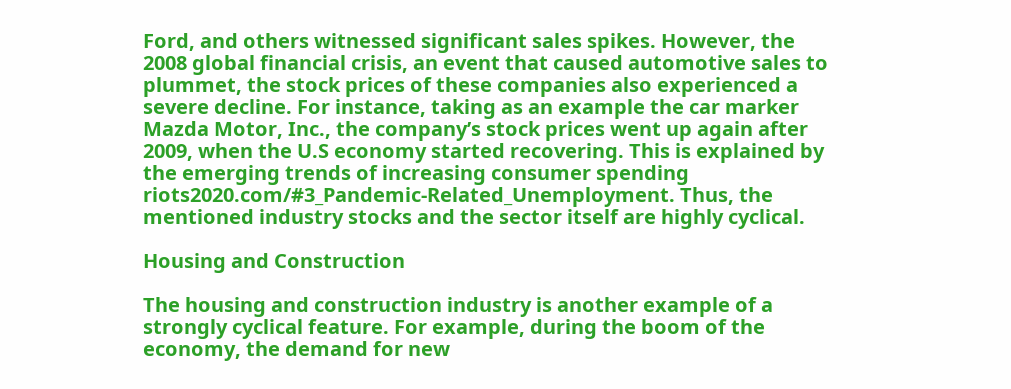Ford, and others witnessed significant sales spikes. However, the 2008 global financial crisis, an event that caused automotive sales to plummet, the stock prices of these companies also experienced a severe decline. For instance, taking as an example the car marker Mazda Motor, Inc., the company’s stock prices went up again after 2009, when the U.S economy started recovering. This is explained by the emerging trends of increasing consumer spending riots2020.com/#3_Pandemic-Related_Unemployment. Thus, the mentioned industry stocks and the sector itself are highly cyclical.

Housing and Construction

The housing and construction industry is another example of a strongly cyclical feature. For example, during the boom of the economy, the demand for new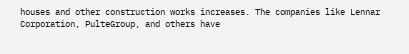houses and other construction works increases. The companies like Lennar Corporation, PulteGroup, and others have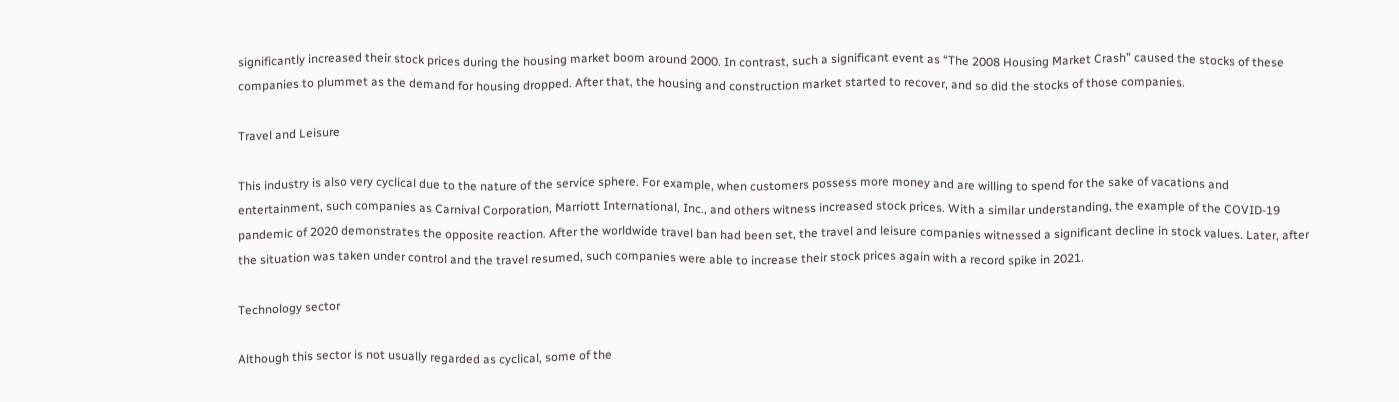significantly increased their stock prices during the housing market boom around 2000. In contrast, such a significant event as “The 2008 Housing Market Crash” caused the stocks of these companies to plummet as the demand for housing dropped. After that, the housing and construction market started to recover, and so did the stocks of those companies.

Travel and Leisure

This industry is also very cyclical due to the nature of the service sphere. For example, when customers possess more money and are willing to spend for the sake of vacations and entertainment, such companies as Carnival Corporation, Marriott International, Inc., and others witness increased stock prices. With a similar understanding, the example of the COVID-19 pandemic of 2020 demonstrates the opposite reaction. After the worldwide travel ban had been set, the travel and leisure companies witnessed a significant decline in stock values. Later, after the situation was taken under control and the travel resumed, such companies were able to increase their stock prices again with a record spike in 2021.

Technology sector

Although this sector is not usually regarded as cyclical, some of the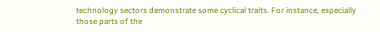technology sectors demonstrate some cyclical traits. For instance, especially those parts of the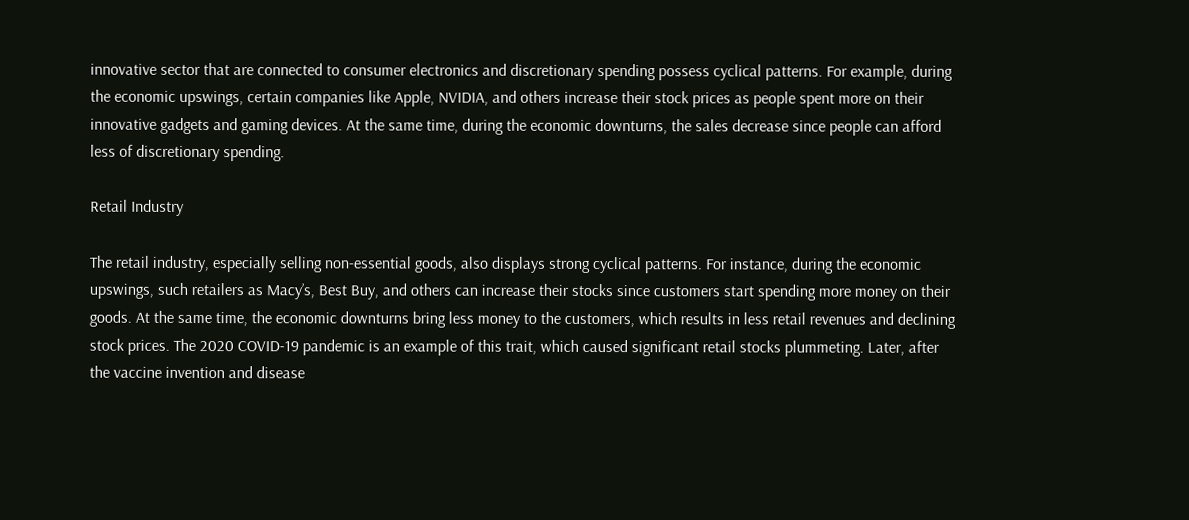innovative sector that are connected to consumer electronics and discretionary spending possess cyclical patterns. For example, during the economic upswings, certain companies like Apple, NVIDIA, and others increase their stock prices as people spent more on their innovative gadgets and gaming devices. At the same time, during the economic downturns, the sales decrease since people can afford less of discretionary spending.

Retail Industry

The retail industry, especially selling non-essential goods, also displays strong cyclical patterns. For instance, during the economic upswings, such retailers as Macy’s, Best Buy, and others can increase their stocks since customers start spending more money on their goods. At the same time, the economic downturns bring less money to the customers, which results in less retail revenues and declining stock prices. The 2020 COVID-19 pandemic is an example of this trait, which caused significant retail stocks plummeting. Later, after the vaccine invention and disease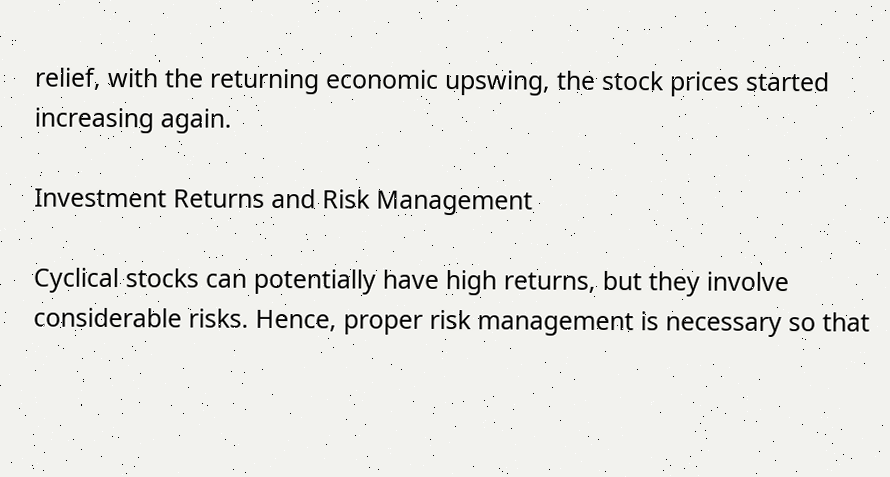relief, with the returning economic upswing, the stock prices started increasing again.

Investment Returns and Risk Management

Cyclical stocks can potentially have high returns, but they involve considerable risks. Hence, proper risk management is necessary so that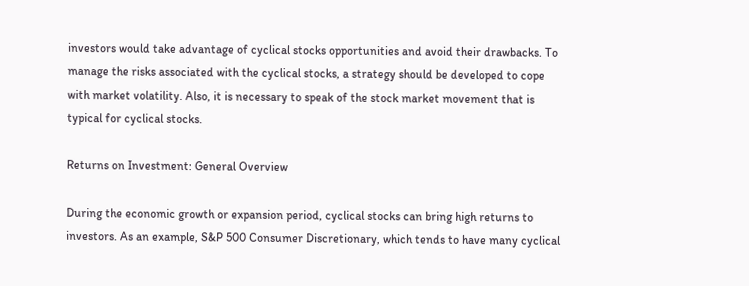investors would take advantage of cyclical stocks opportunities and avoid their drawbacks. To manage the risks associated with the cyclical stocks, a strategy should be developed to cope with market volatility. Also, it is necessary to speak of the stock market movement that is typical for cyclical stocks.

Returns on Investment: General Overview

During the economic growth or expansion period, cyclical stocks can bring high returns to investors. As an example, S&P 500 Consumer Discretionary, which tends to have many cyclical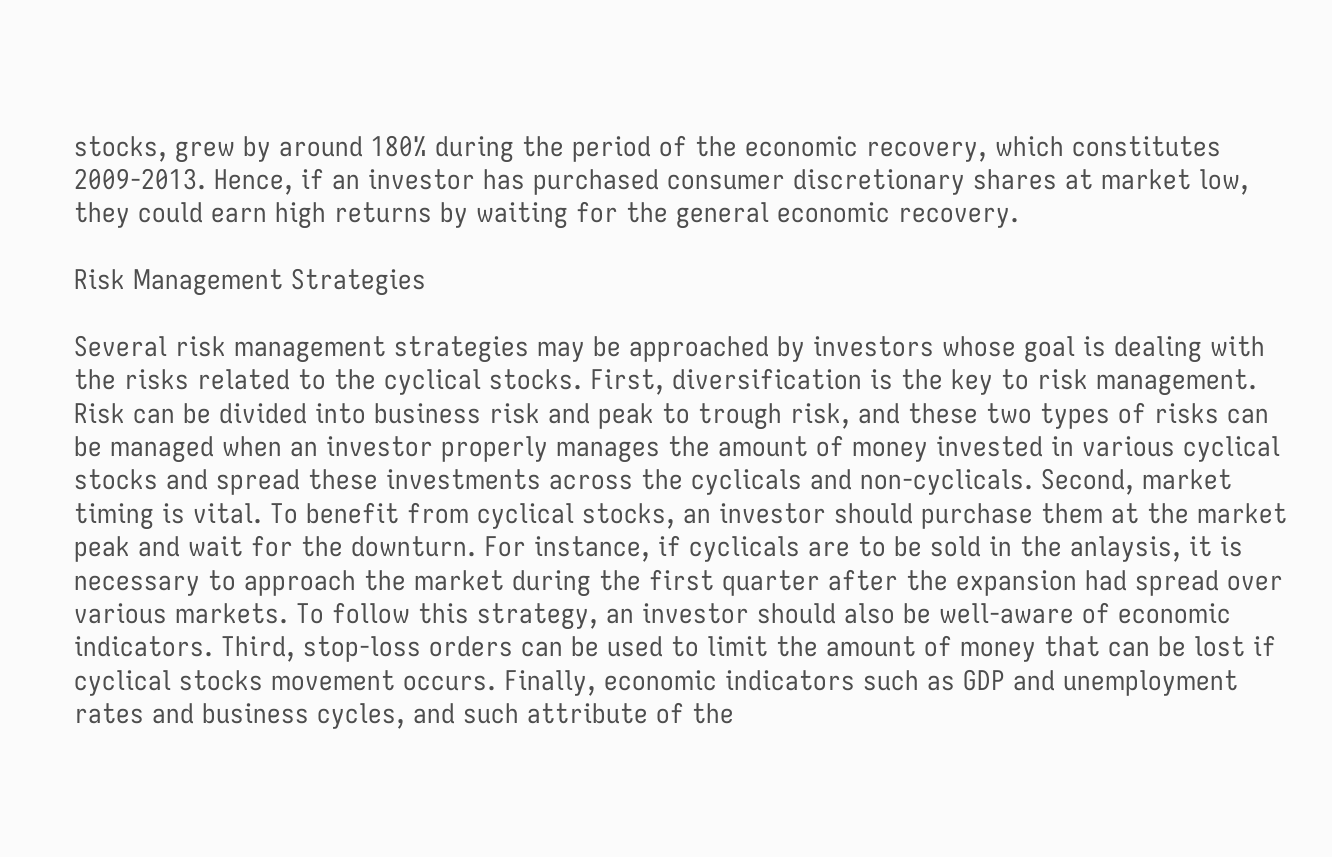stocks, grew by around 180% during the period of the economic recovery, which constitutes 2009-2013. Hence, if an investor has purchased consumer discretionary shares at market low, they could earn high returns by waiting for the general economic recovery.

Risk Management Strategies

Several risk management strategies may be approached by investors whose goal is dealing with the risks related to the cyclical stocks. First, diversification is the key to risk management. Risk can be divided into business risk and peak to trough risk, and these two types of risks can be managed when an investor properly manages the amount of money invested in various cyclical stocks and spread these investments across the cyclicals and non-cyclicals. Second, market timing is vital. To benefit from cyclical stocks, an investor should purchase them at the market peak and wait for the downturn. For instance, if cyclicals are to be sold in the anlaysis, it is necessary to approach the market during the first quarter after the expansion had spread over various markets. To follow this strategy, an investor should also be well-aware of economic indicators. Third, stop-loss orders can be used to limit the amount of money that can be lost if cyclical stocks movement occurs. Finally, economic indicators such as GDP and unemployment rates and business cycles, and such attribute of the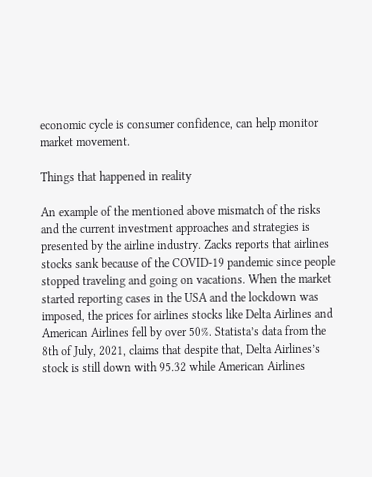economic cycle is consumer confidence, can help monitor market movement.

Things that happened in reality

An example of the mentioned above mismatch of the risks and the current investment approaches and strategies is presented by the airline industry. Zacks reports that airlines stocks sank because of the COVID-19 pandemic since people stopped traveling and going on vacations. When the market started reporting cases in the USA and the lockdown was imposed, the prices for airlines stocks like Delta Airlines and American Airlines fell by over 50%. Statista’s data from the 8th of July, 2021, claims that despite that, Delta Airlines’s stock is still down with 95.32 while American Airlines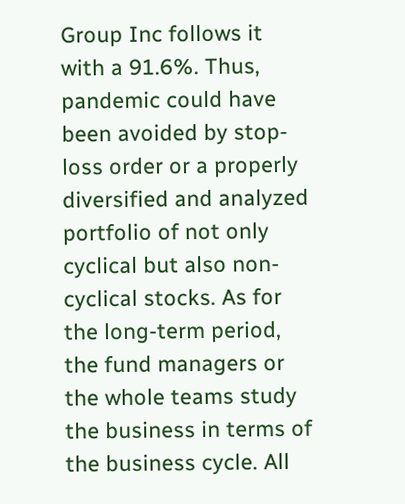Group Inc follows it with a 91.6%. Thus, pandemic could have been avoided by stop-loss order or a properly diversified and analyzed portfolio of not only cyclical but also non-cyclical stocks. As for the long-term period, the fund managers or the whole teams study the business in terms of the business cycle. All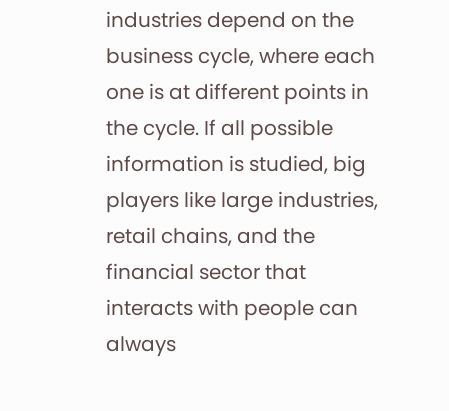industries depend on the business cycle, where each one is at different points in the cycle. If all possible information is studied, big players like large industries, retail chains, and the financial sector that interacts with people can always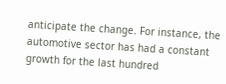anticipate the change. For instance, the automotive sector has had a constant growth for the last hundred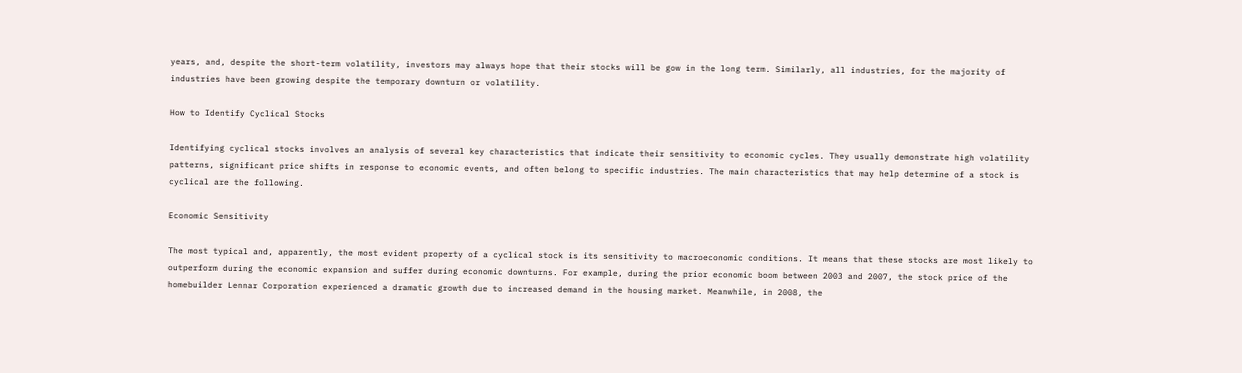years, and, despite the short-term volatility, investors may always hope that their stocks will be gow in the long term. Similarly, all industries, for the majority of industries have been growing despite the temporary downturn or volatility.

How to Identify Cyclical Stocks

Identifying cyclical stocks involves an analysis of several key characteristics that indicate their sensitivity to economic cycles. They usually demonstrate high volatility patterns, significant price shifts in response to economic events, and often belong to specific industries. The main characteristics that may help determine of a stock is cyclical are the following.

Economic Sensitivity

The most typical and, apparently, the most evident property of a cyclical stock is its sensitivity to macroeconomic conditions. It means that these stocks are most likely to outperform during the economic expansion and suffer during economic downturns. For example, during the prior economic boom between 2003 and 2007, the stock price of the homebuilder Lennar Corporation experienced a dramatic growth due to increased demand in the housing market. Meanwhile, in 2008, the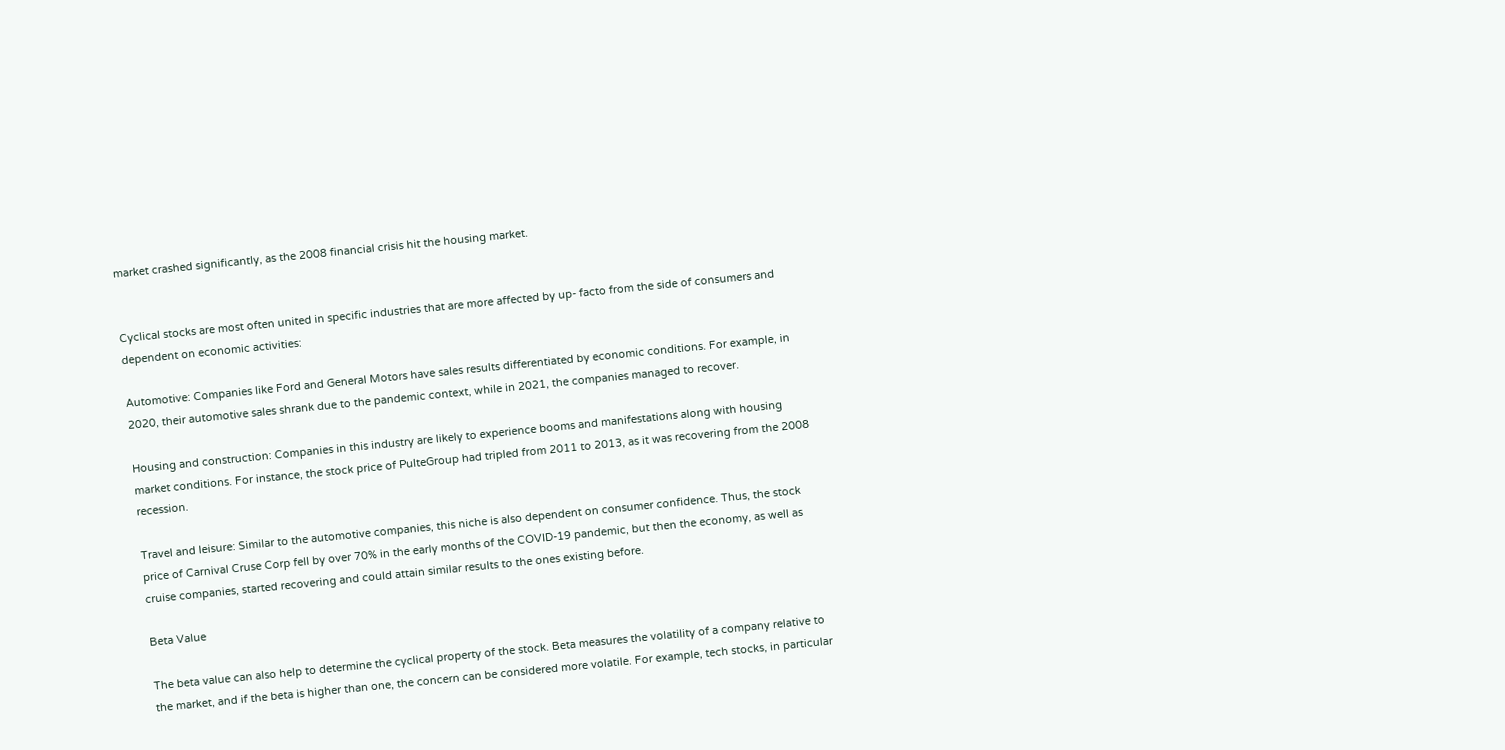market crashed significantly, as the 2008 financial crisis hit the housing market.


Cyclical stocks are most often united in specific industries that are more affected by up- facto from the side of consumers and dependent on economic activities:

Automotive: Companies like Ford and General Motors have sales results differentiated by economic conditions. For example, in 2020, their automotive sales shrank due to the pandemic context, while in 2021, the companies managed to recover.

Housing and construction: Companies in this industry are likely to experience booms and manifestations along with housing market conditions. For instance, the stock price of PulteGroup had tripled from 2011 to 2013, as it was recovering from the 2008 recession.

Travel and leisure: Similar to the automotive companies, this niche is also dependent on consumer confidence. Thus, the stock price of Carnival Cruse Corp fell by over 70% in the early months of the COVID-19 pandemic, but then the economy, as well as cruise companies, started recovering and could attain similar results to the ones existing before.

Beta Value

The beta value can also help to determine the cyclical property of the stock. Beta measures the volatility of a company relative to the market, and if the beta is higher than one, the concern can be considered more volatile. For example, tech stocks, in particular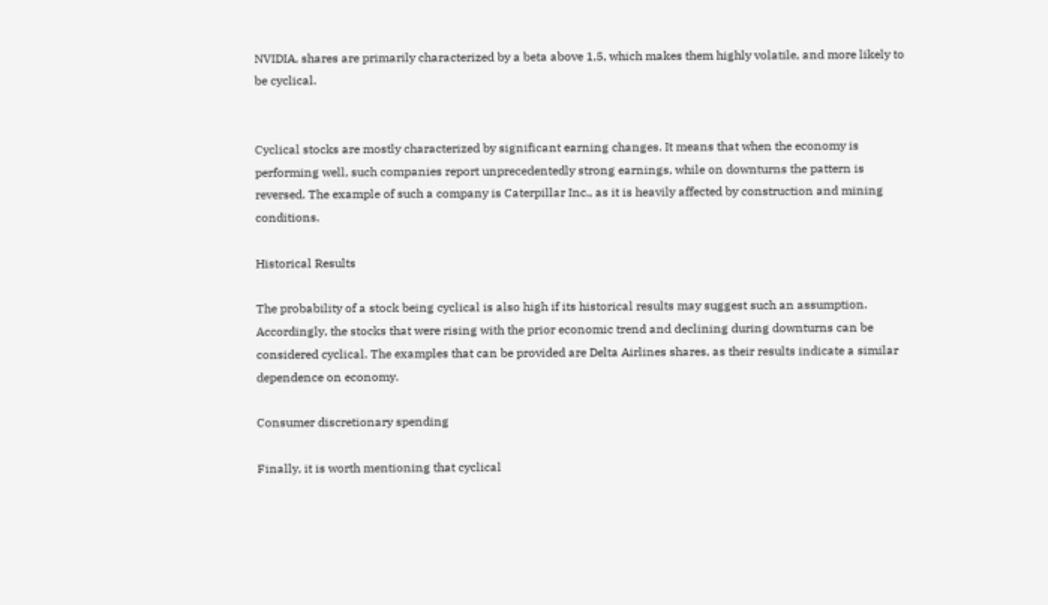NVIDIA, shares are primarily characterized by a beta above 1,5, which makes them highly volatile, and more likely to be cyclical.


Cyclical stocks are mostly characterized by significant earning changes. It means that when the economy is performing well, such companies report unprecedentedly strong earnings, while on downturns the pattern is reversed. The example of such a company is Caterpillar Inc., as it is heavily affected by construction and mining conditions.

Historical Results

The probability of a stock being cyclical is also high if its historical results may suggest such an assumption. Accordingly, the stocks that were rising with the prior economic trend and declining during downturns can be considered cyclical. The examples that can be provided are Delta Airlines shares, as their results indicate a similar dependence on economy.

Consumer discretionary spending

Finally, it is worth mentioning that cyclical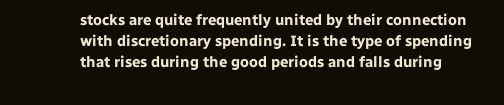stocks are quite frequently united by their connection with discretionary spending. It is the type of spending that rises during the good periods and falls during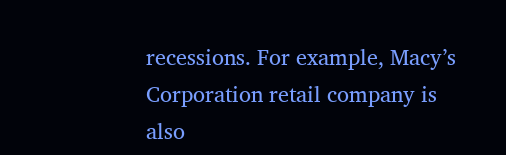recessions. For example, Macy’s Corporation retail company is also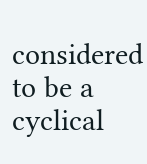considered to be a cyclical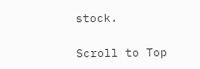stock.

Scroll to Top